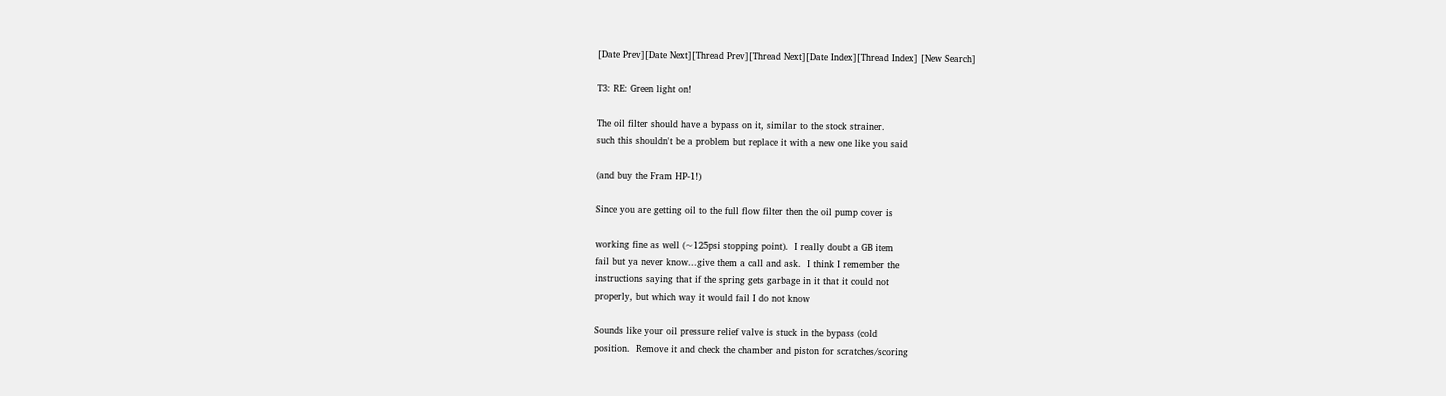[Date Prev][Date Next][Thread Prev][Thread Next][Date Index][Thread Index] [New Search]

T3: RE: Green light on!

The oil filter should have a bypass on it, similar to the stock strainer.
such this shouldn't be a problem but replace it with a new one like you said

(and buy the Fram HP-1!)

Since you are getting oil to the full flow filter then the oil pump cover is

working fine as well (~125psi stopping point).  I really doubt a GB item
fail but ya never know...give them a call and ask.  I think I remember the
instructions saying that if the spring gets garbage in it that it could not
properly, but which way it would fail I do not know

Sounds like your oil pressure relief valve is stuck in the bypass (cold
position.  Remove it and check the chamber and piston for scratches/scoring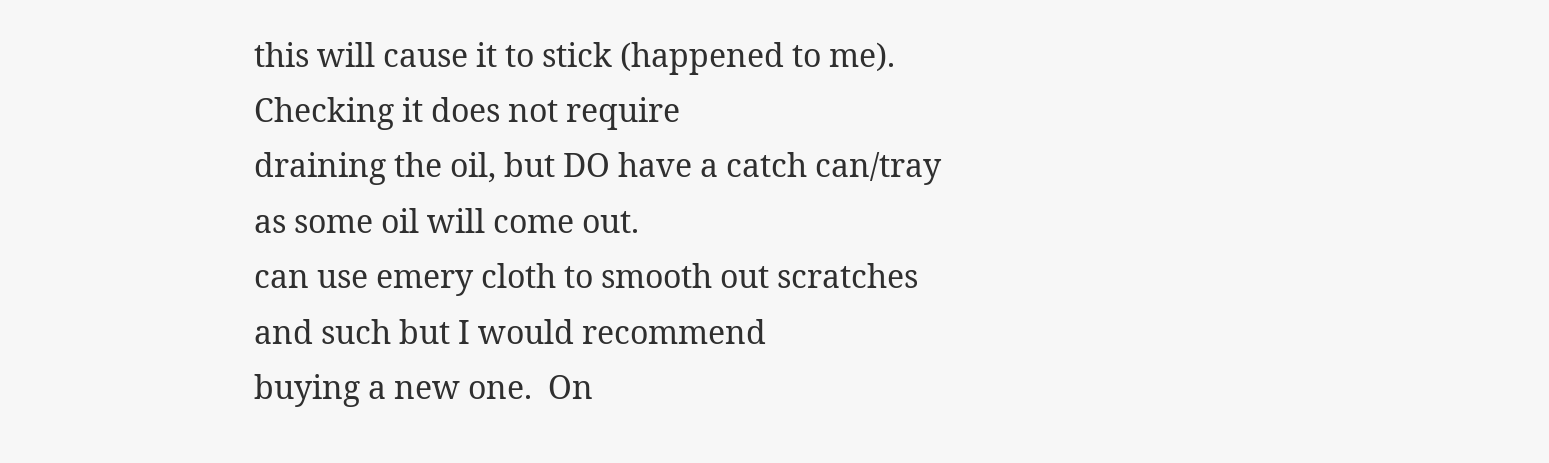this will cause it to stick (happened to me).  Checking it does not require
draining the oil, but DO have a catch can/tray as some oil will come out.
can use emery cloth to smooth out scratches and such but I would recommend
buying a new one.  On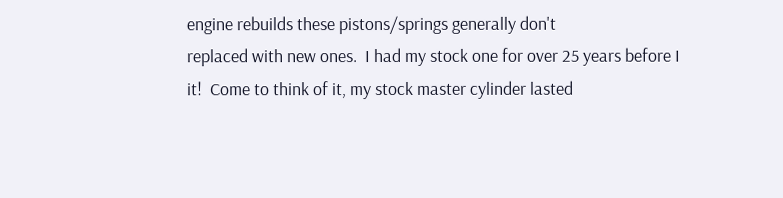engine rebuilds these pistons/springs generally don't
replaced with new ones.  I had my stock one for over 25 years before I
it!  Come to think of it, my stock master cylinder lasted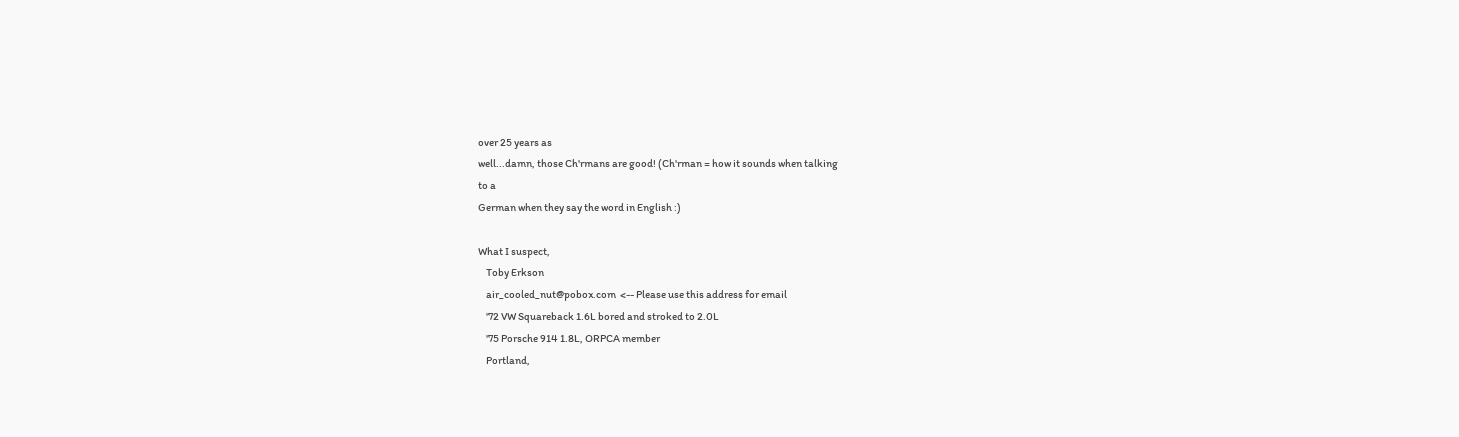over 25 years as
well...damn, those Ch'rmans are good! (Ch'rman = how it sounds when talking
to a
German when they say the word in English :)

What I suspect,
    Toby Erkson
    air_cooled_nut@pobox.com  <-- Please use this address for email
    '72 VW Squareback 1.6L bored and stroked to 2.0L
    '75 Porsche 914 1.8L, ORPCA member
    Portland,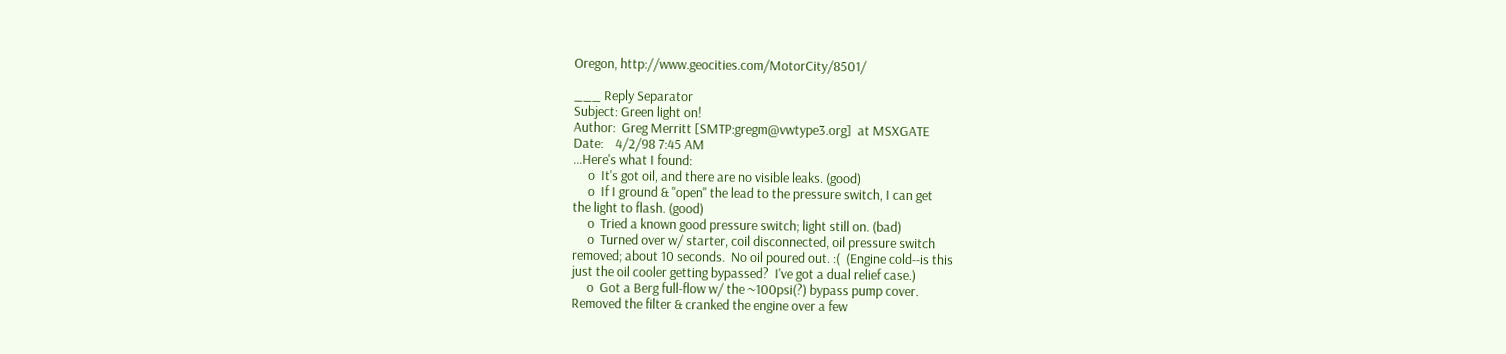Oregon, http://www.geocities.com/MotorCity/8501/

___ Reply Separator
Subject: Green light on!
Author:  Greg Merritt [SMTP:gregm@vwtype3.org]  at MSXGATE
Date:    4/2/98 7:45 AM
...Here's what I found:
     o  It's got oil, and there are no visible leaks. (good)
     o  If I ground & "open" the lead to the pressure switch, I can get
the light to flash. (good)
     o  Tried a known good pressure switch; light still on. (bad)
     o  Turned over w/ starter, coil disconnected, oil pressure switch
removed; about 10 seconds.  No oil poured out. :(  (Engine cold--is this
just the oil cooler getting bypassed?  I've got a dual relief case.)
     o  Got a Berg full-flow w/ the ~100psi(?) bypass pump cover.
Removed the filter & cranked the engine over a few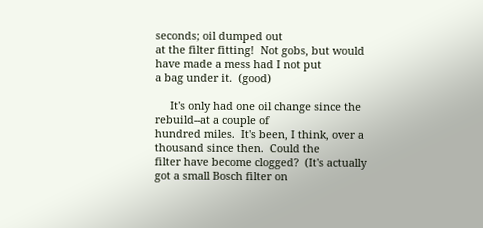seconds; oil dumped out
at the filter fitting!  Not gobs, but would have made a mess had I not put
a bag under it.  (good)

     It's only had one oil change since the rebuild--at a couple of
hundred miles.  It's been, I think, over a thousand since then.  Could the
filter have become clogged?  (It's actually got a small Bosch filter on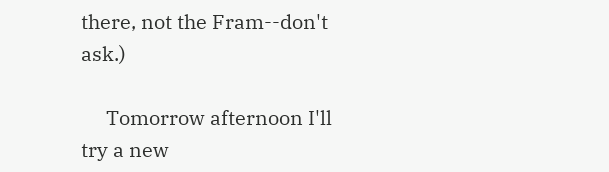there, not the Fram--don't ask.)

     Tomorrow afternoon I'll try a new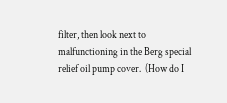filter, then look next to
malfunctioning in the Berg special relief oil pump cover.  (How do I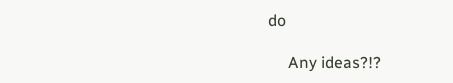do

     Any ideas?!?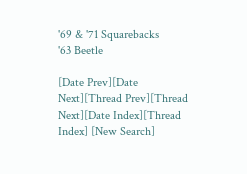'69 & '71 Squarebacks
'63 Beetle

[Date Prev][Date Next][Thread Prev][Thread Next][Date Index][Thread Index] [New Search]